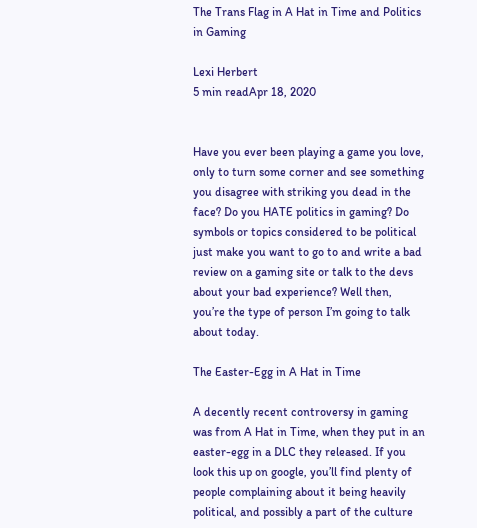The Trans Flag in A Hat in Time and Politics in Gaming

Lexi Herbert
5 min readApr 18, 2020


Have you ever been playing a game you love, only to turn some corner and see something you disagree with striking you dead in the face? Do you HATE politics in gaming? Do symbols or topics considered to be political just make you want to go to and write a bad review on a gaming site or talk to the devs about your bad experience? Well then, you’re the type of person I’m going to talk about today.

The Easter-Egg in A Hat in Time

A decently recent controversy in gaming was from A Hat in Time, when they put in an easter-egg in a DLC they released. If you look this up on google, you’ll find plenty of people complaining about it being heavily political, and possibly a part of the culture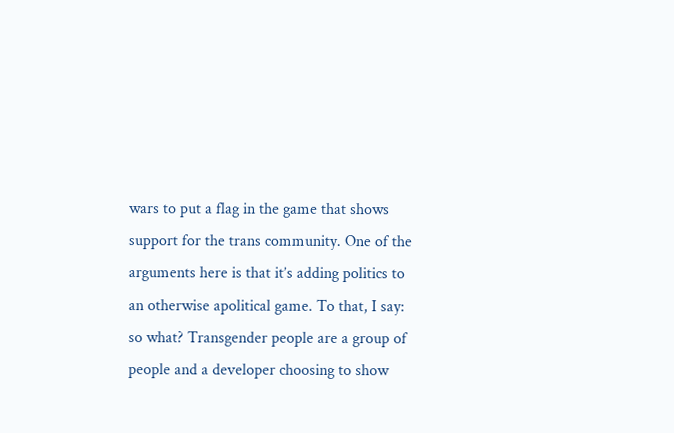wars to put a flag in the game that shows support for the trans community. One of the arguments here is that it’s adding politics to an otherwise apolitical game. To that, I say: so what? Transgender people are a group of people and a developer choosing to show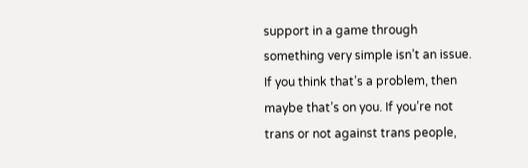support in a game through something very simple isn’t an issue. If you think that’s a problem, then maybe that’s on you. If you’re not trans or not against trans people,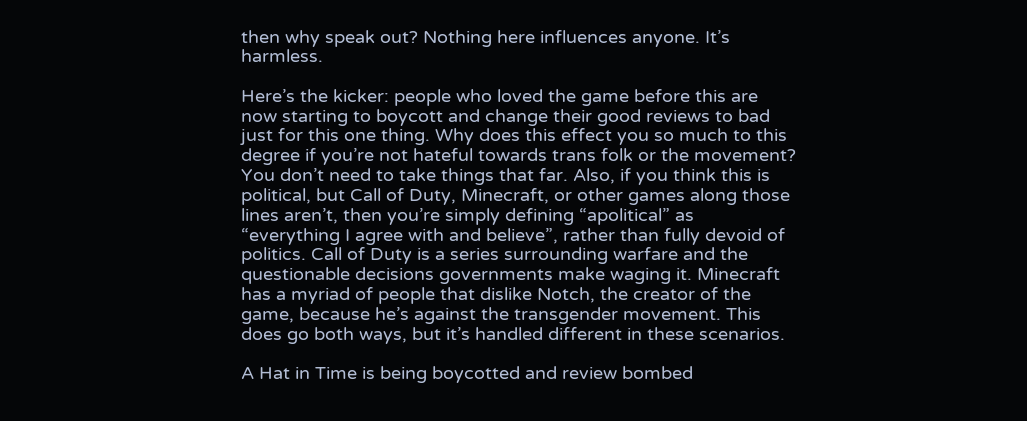then why speak out? Nothing here influences anyone. It’s harmless.

Here’s the kicker: people who loved the game before this are now starting to boycott and change their good reviews to bad just for this one thing. Why does this effect you so much to this degree if you’re not hateful towards trans folk or the movement? You don’t need to take things that far. Also, if you think this is political, but Call of Duty, Minecraft, or other games along those lines aren’t, then you’re simply defining “apolitical” as “everything I agree with and believe”, rather than fully devoid of politics. Call of Duty is a series surrounding warfare and the questionable decisions governments make waging it. Minecraft has a myriad of people that dislike Notch, the creator of the game, because he’s against the transgender movement. This does go both ways, but it’s handled different in these scenarios.

A Hat in Time is being boycotted and review bombed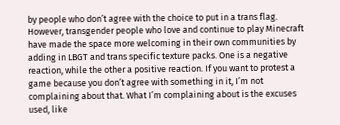by people who don’t agree with the choice to put in a trans flag. However, transgender people who love and continue to play Minecraft have made the space more welcoming in their own communities by adding in LBGT and trans specific texture packs. One is a negative reaction, while the other a positive reaction. If you want to protest a game because you don’t agree with something in it, I’m not complaining about that. What I’m complaining about is the excuses used, like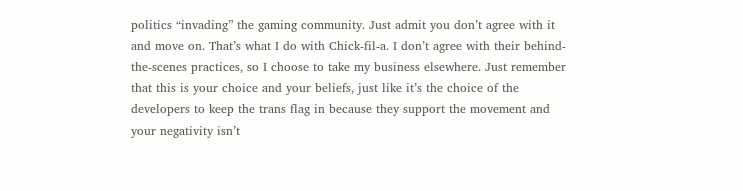politics “invading” the gaming community. Just admit you don’t agree with it and move on. That’s what I do with Chick-fil-a. I don’t agree with their behind-the-scenes practices, so I choose to take my business elsewhere. Just remember that this is your choice and your beliefs, just like it’s the choice of the developers to keep the trans flag in because they support the movement and your negativity isn’t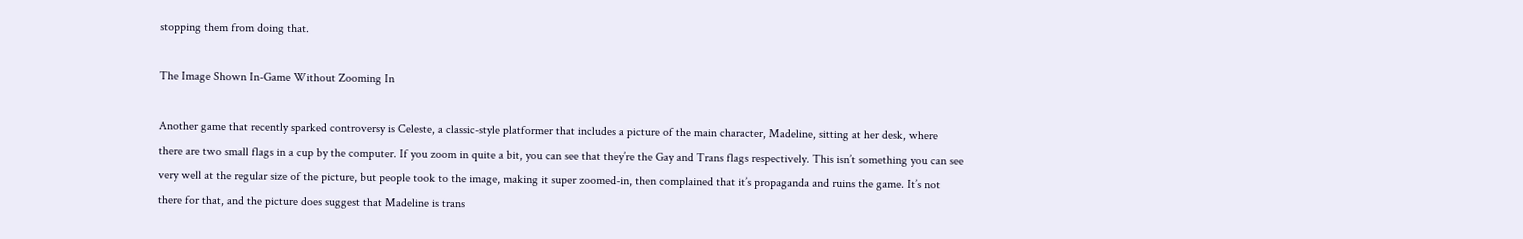stopping them from doing that.

The Image Shown In-Game Without Zooming In

Another game that recently sparked controversy is Celeste, a classic-style platformer that includes a picture of the main character, Madeline, sitting at her desk, where there are two small flags in a cup by the computer. If you zoom in quite a bit, you can see that they’re the Gay and Trans flags respectively. This isn’t something you can see very well at the regular size of the picture, but people took to the image, making it super zoomed-in, then complained that it’s propaganda and ruins the game. It’s not there for that, and the picture does suggest that Madeline is trans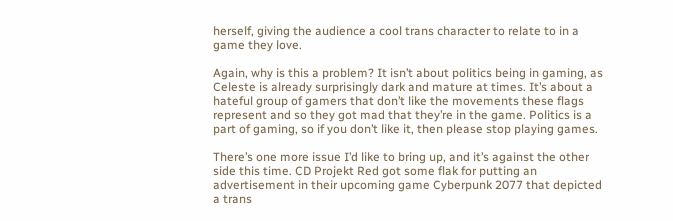herself, giving the audience a cool trans character to relate to in a game they love.

Again, why is this a problem? It isn’t about politics being in gaming, as Celeste is already surprisingly dark and mature at times. It’s about a hateful group of gamers that don’t like the movements these flags represent and so they got mad that they’re in the game. Politics is a part of gaming, so if you don’t like it, then please stop playing games.

There’s one more issue I’d like to bring up, and it’s against the other side this time. CD Projekt Red got some flak for putting an advertisement in their upcoming game Cyberpunk 2077 that depicted a trans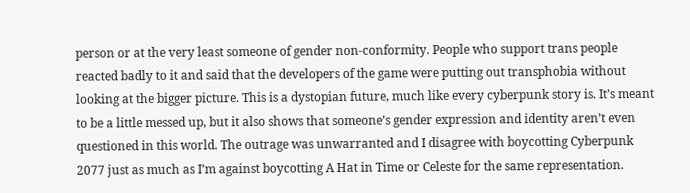person or at the very least someone of gender non-conformity. People who support trans people reacted badly to it and said that the developers of the game were putting out transphobia without looking at the bigger picture. This is a dystopian future, much like every cyberpunk story is. It’s meant to be a little messed up, but it also shows that someone’s gender expression and identity aren’t even questioned in this world. The outrage was unwarranted and I disagree with boycotting Cyberpunk 2077 just as much as I’m against boycotting A Hat in Time or Celeste for the same representation.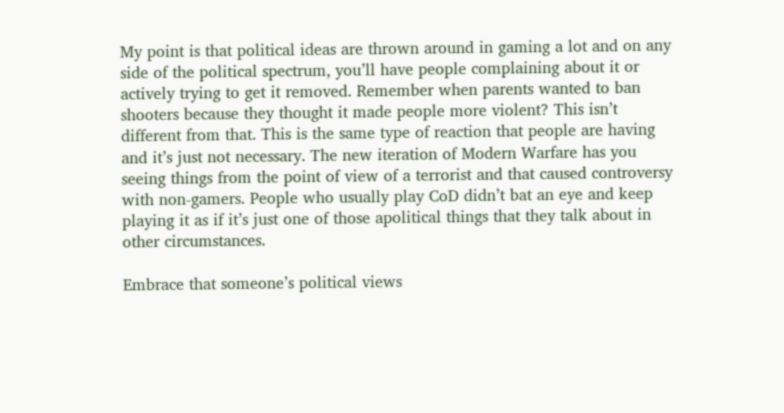My point is that political ideas are thrown around in gaming a lot and on any side of the political spectrum, you’ll have people complaining about it or actively trying to get it removed. Remember when parents wanted to ban shooters because they thought it made people more violent? This isn’t different from that. This is the same type of reaction that people are having and it’s just not necessary. The new iteration of Modern Warfare has you seeing things from the point of view of a terrorist and that caused controversy with non-gamers. People who usually play CoD didn’t bat an eye and keep playing it as if it’s just one of those apolitical things that they talk about in other circumstances.

Embrace that someone’s political views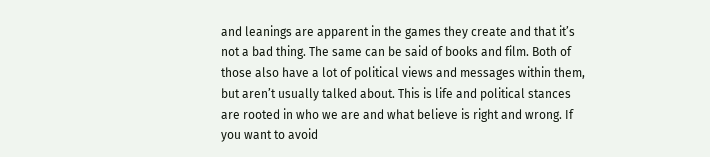and leanings are apparent in the games they create and that it’s not a bad thing. The same can be said of books and film. Both of those also have a lot of political views and messages within them, but aren’t usually talked about. This is life and political stances are rooted in who we are and what believe is right and wrong. If you want to avoid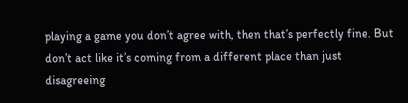playing a game you don’t agree with, then that’s perfectly fine. But don’t act like it’s coming from a different place than just disagreeing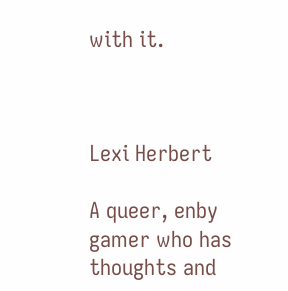with it.



Lexi Herbert

A queer, enby gamer who has thoughts and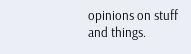opinions on stuff and things.